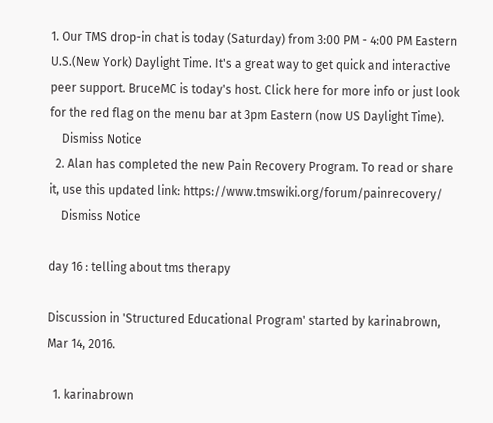1. Our TMS drop-in chat is today (Saturday) from 3:00 PM - 4:00 PM Eastern U.S.(New York) Daylight Time. It's a great way to get quick and interactive peer support. BruceMC is today's host. Click here for more info or just look for the red flag on the menu bar at 3pm Eastern (now US Daylight Time).
    Dismiss Notice
  2. Alan has completed the new Pain Recovery Program. To read or share it, use this updated link: https://www.tmswiki.org/forum/painrecovery/
    Dismiss Notice

day 16 : telling about tms therapy

Discussion in 'Structured Educational Program' started by karinabrown, Mar 14, 2016.

  1. karinabrown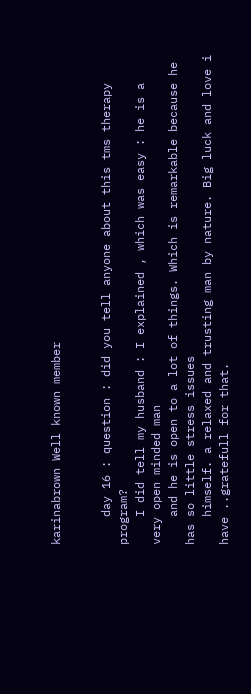karinabrown Well known member


    day 16 : question : did you tell anyone about this tms therapy program?
    I did tell my husband : I explained , which was easy : he is a very open minded man
    and he is open to a lot of things. Which is remarkable because he has so little stress issues
    himself. a relaxed and trusting man by nature. Big luck and love i have ..gratefull for that.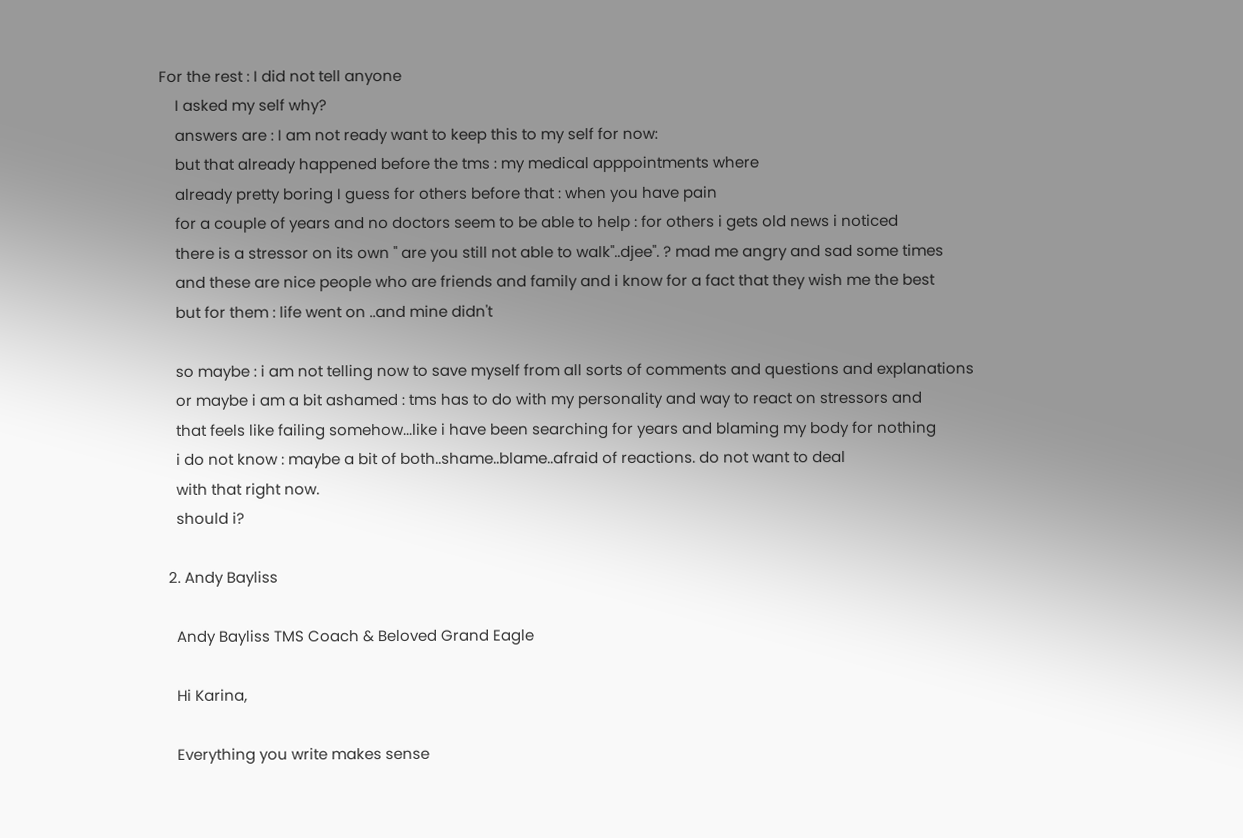For the rest : I did not tell anyone
    I asked my self why?
    answers are : I am not ready want to keep this to my self for now:
    but that already happened before the tms : my medical apppointments where
    already pretty boring I guess for others before that : when you have pain
    for a couple of years and no doctors seem to be able to help : for others i gets old news i noticed
    there is a stressor on its own " are you still not able to walk"..djee". ? mad me angry and sad some times
    and these are nice people who are friends and family and i know for a fact that they wish me the best
    but for them : life went on ..and mine didn't

    so maybe : i am not telling now to save myself from all sorts of comments and questions and explanations
    or maybe i am a bit ashamed : tms has to do with my personality and way to react on stressors and
    that feels like failing somehow...like i have been searching for years and blaming my body for nothing
    i do not know : maybe a bit of both..shame..blame..afraid of reactions. do not want to deal
    with that right now.
    should i?

  2. Andy Bayliss

    Andy Bayliss TMS Coach & Beloved Grand Eagle

    Hi Karina,

    Everything you write makes sense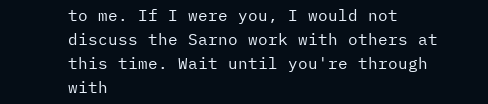to me. If I were you, I would not discuss the Sarno work with others at this time. Wait until you're through with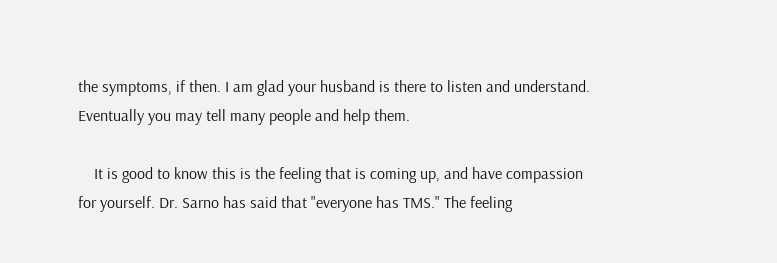the symptoms, if then. I am glad your husband is there to listen and understand. Eventually you may tell many people and help them.

    It is good to know this is the feeling that is coming up, and have compassion for yourself. Dr. Sarno has said that "everyone has TMS." The feeling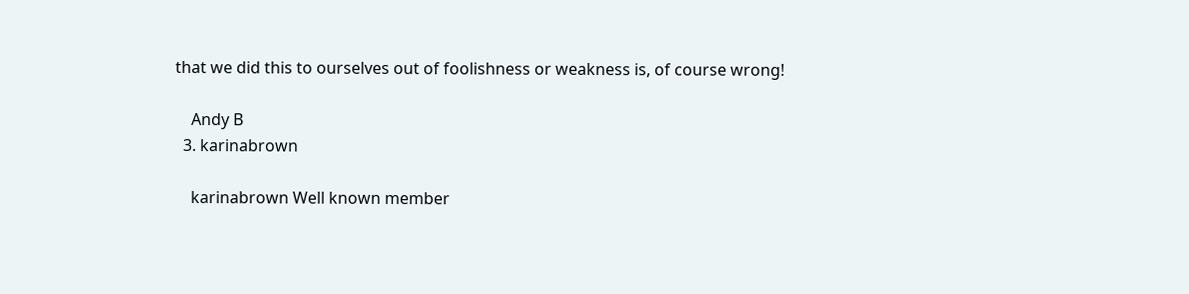that we did this to ourselves out of foolishness or weakness is, of course wrong!

    Andy B
  3. karinabrown

    karinabrown Well known member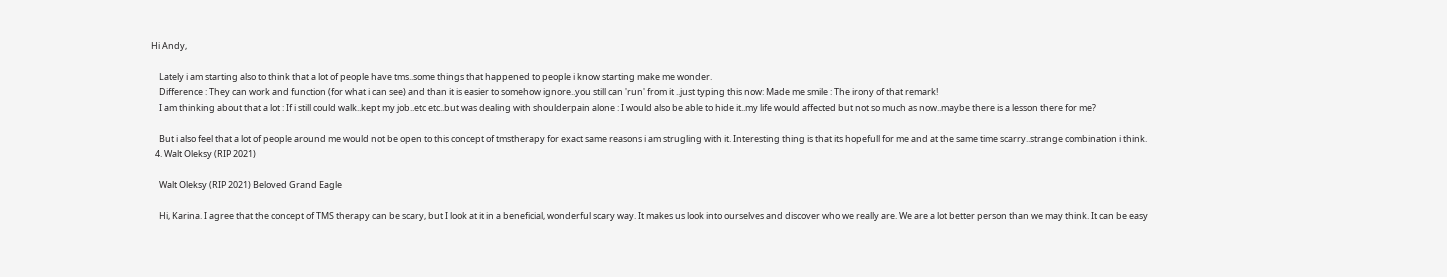Hi Andy,

    Lately i am starting also to think that a lot of people have tms..some things that happened to people i know starting make me wonder.
    Difference : They can work and function (for what i can see) and than it is easier to somehow ignore..you still can 'run' from it ..just typing this now: Made me smile : The irony of that remark!
    I am thinking about that a lot : If i still could walk..kept my job..etc etc..but was dealing with shoulderpain alone : I would also be able to hide it..my life would affected but not so much as now..maybe there is a lesson there for me?

    But i also feel that a lot of people around me would not be open to this concept of tmstherapy for exact same reasons i am strugling with it. Interesting thing is that its hopefull for me and at the same time scarry..strange combination i think.
  4. Walt Oleksy (RIP 2021)

    Walt Oleksy (RIP 2021) Beloved Grand Eagle

    Hi, Karina. I agree that the concept of TMS therapy can be scary, but I look at it in a beneficial, wonderful scary way. It makes us look into ourselves and discover who we really are. We are a lot better person than we may think. It can be easy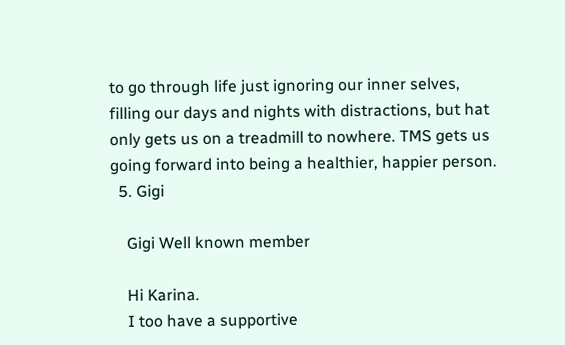to go through life just ignoring our inner selves, filling our days and nights with distractions, but hat only gets us on a treadmill to nowhere. TMS gets us going forward into being a healthier, happier person.
  5. Gigi

    Gigi Well known member

    Hi Karina.
    I too have a supportive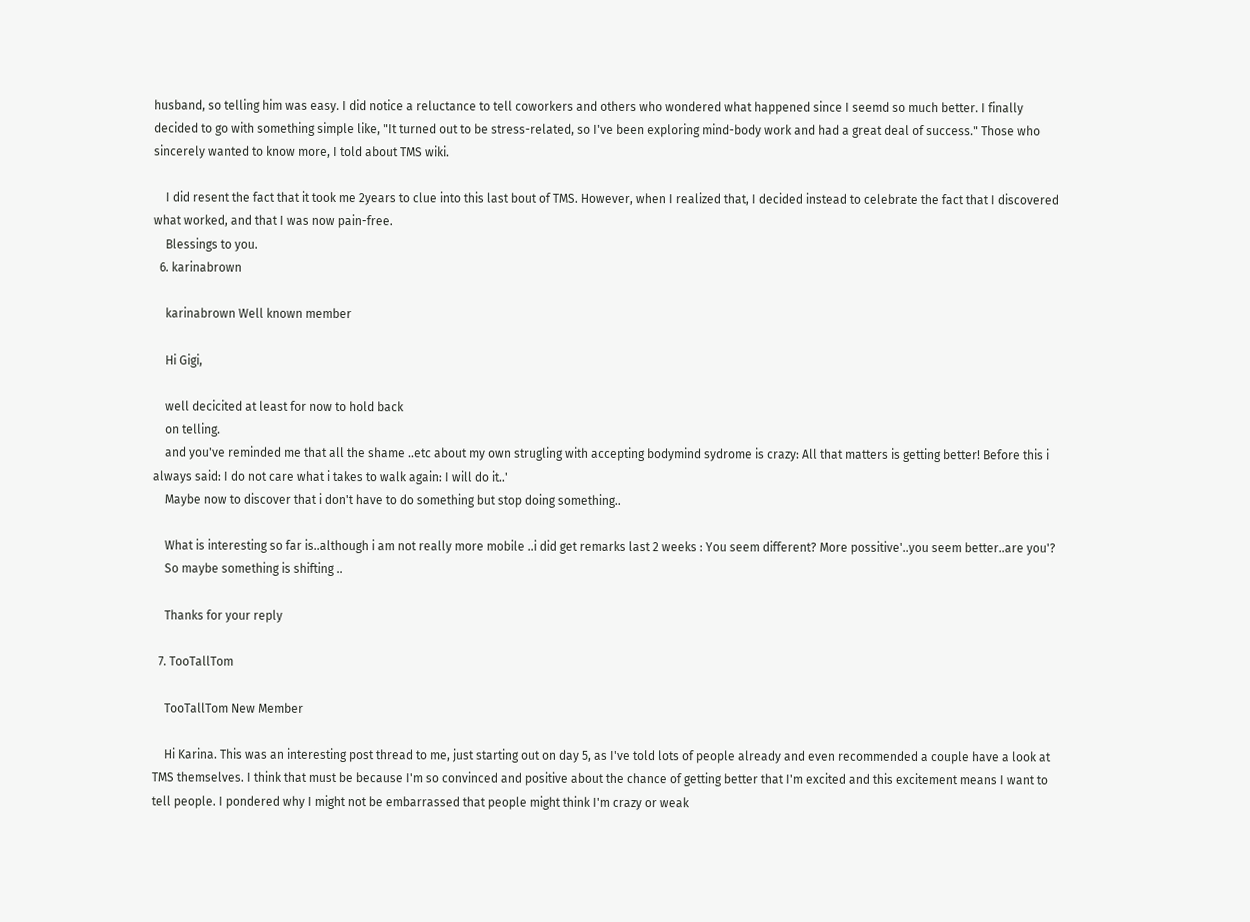husband, so telling him was easy. I did notice a reluctance to tell coworkers and others who wondered what happened since I seemd so much better. I finally decided to go with something simple like, "It turned out to be stress-related, so I've been exploring mind-body work and had a great deal of success." Those who sincerely wanted to know more, I told about TMS wiki.

    I did resent the fact that it took me 2years to clue into this last bout of TMS. However, when I realized that, I decided instead to celebrate the fact that I discovered what worked, and that I was now pain-free.
    Blessings to you.
  6. karinabrown

    karinabrown Well known member

    Hi Gigi,

    well decicited at least for now to hold back
    on telling.
    and you've reminded me that all the shame ..etc about my own strugling with accepting bodymind sydrome is crazy: All that matters is getting better! Before this i always said: I do not care what i takes to walk again: I will do it..'
    Maybe now to discover that i don't have to do something but stop doing something..

    What is interesting so far is..although i am not really more mobile ..i did get remarks last 2 weeks : You seem different? More possitive'..you seem better..are you'?
    So maybe something is shifting ..

    Thanks for your reply

  7. TooTallTom

    TooTallTom New Member

    Hi Karina. This was an interesting post thread to me, just starting out on day 5, as I've told lots of people already and even recommended a couple have a look at TMS themselves. I think that must be because I'm so convinced and positive about the chance of getting better that I'm excited and this excitement means I want to tell people. I pondered why I might not be embarrassed that people might think I'm crazy or weak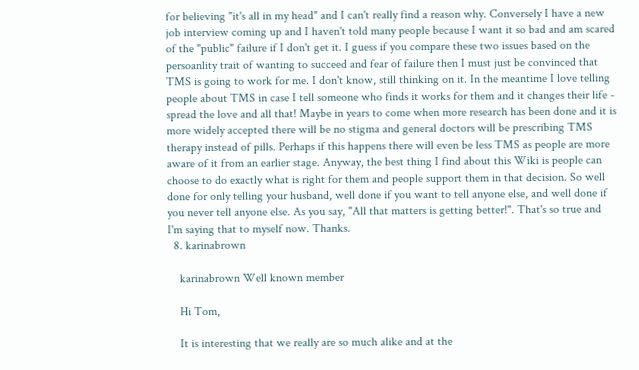for believing "it's all in my head" and I can't really find a reason why. Conversely I have a new job interview coming up and I haven't told many people because I want it so bad and am scared of the "public" failure if I don't get it. I guess if you compare these two issues based on the persoanlity trait of wanting to succeed and fear of failure then I must just be convinced that TMS is going to work for me. I don't know, still thinking on it. In the meantime I love telling people about TMS in case I tell someone who finds it works for them and it changes their life - spread the love and all that! Maybe in years to come when more research has been done and it is more widely accepted there will be no stigma and general doctors will be prescribing TMS therapy instead of pills. Perhaps if this happens there will even be less TMS as people are more aware of it from an earlier stage. Anyway, the best thing I find about this Wiki is people can choose to do exactly what is right for them and people support them in that decision. So well done for only telling your husband, well done if you want to tell anyone else, and well done if you never tell anyone else. As you say, "All that matters is getting better!". That's so true and I'm saying that to myself now. Thanks.
  8. karinabrown

    karinabrown Well known member

    Hi Tom,

    It is interesting that we really are so much alike and at the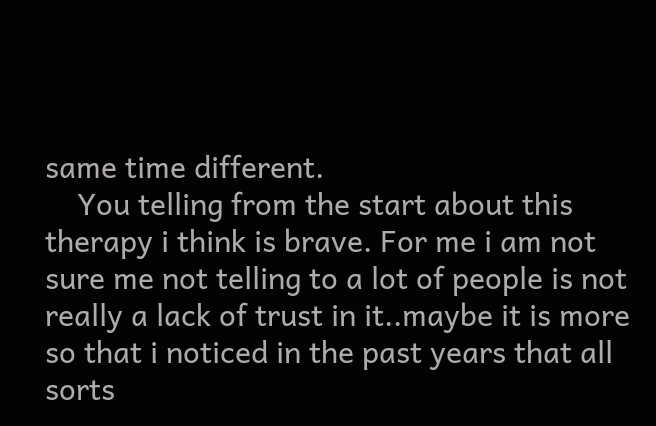same time different.
    You telling from the start about this therapy i think is brave. For me i am not sure me not telling to a lot of people is not really a lack of trust in it..maybe it is more so that i noticed in the past years that all sorts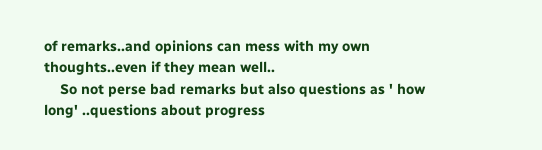of remarks..and opinions can mess with my own thoughts..even if they mean well..
    So not perse bad remarks but also questions as ' how long' ..questions about progress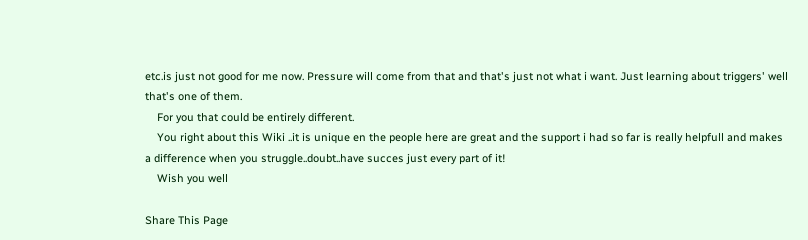etc.is just not good for me now. Pressure will come from that and that's just not what i want. Just learning about triggers' well that's one of them.
    For you that could be entirely different.
    You right about this Wiki ..it is unique en the people here are great and the support i had so far is really helpfull and makes a difference when you struggle..doubt..have succes just every part of it!
    Wish you well

Share This Page